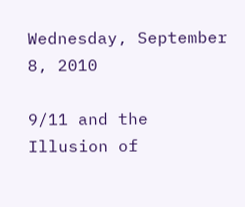Wednesday, September 8, 2010

9/11 and the Illusion of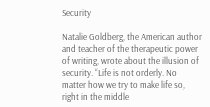Security

Natalie Goldberg, the American author and teacher of the therapeutic power of writing, wrote about the illusion of security. “Life is not orderly. No matter how we try to make life so, right in the middle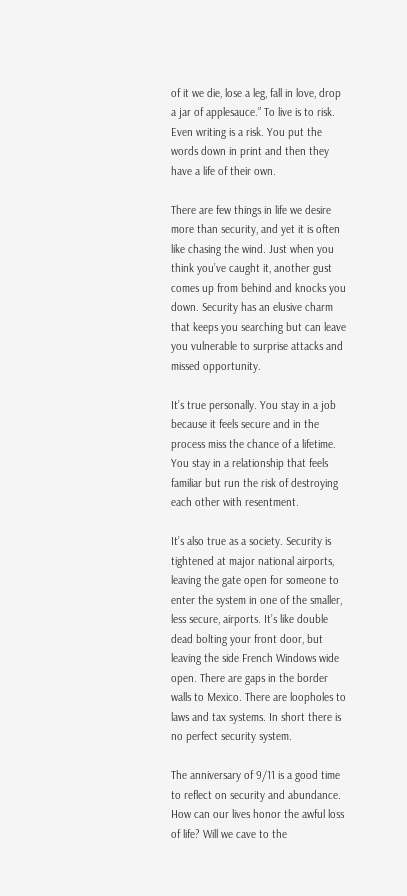of it we die, lose a leg, fall in love, drop a jar of applesauce.” To live is to risk. Even writing is a risk. You put the words down in print and then they have a life of their own.

There are few things in life we desire more than security, and yet it is often like chasing the wind. Just when you think you’ve caught it, another gust comes up from behind and knocks you down. Security has an elusive charm that keeps you searching but can leave you vulnerable to surprise attacks and missed opportunity.

It’s true personally. You stay in a job because it feels secure and in the process miss the chance of a lifetime. You stay in a relationship that feels familiar but run the risk of destroying each other with resentment.

It’s also true as a society. Security is tightened at major national airports, leaving the gate open for someone to enter the system in one of the smaller, less secure, airports. It’s like double dead bolting your front door, but leaving the side French Windows wide open. There are gaps in the border walls to Mexico. There are loopholes to laws and tax systems. In short there is no perfect security system.

The anniversary of 9/11 is a good time to reflect on security and abundance. How can our lives honor the awful loss of life? Will we cave to the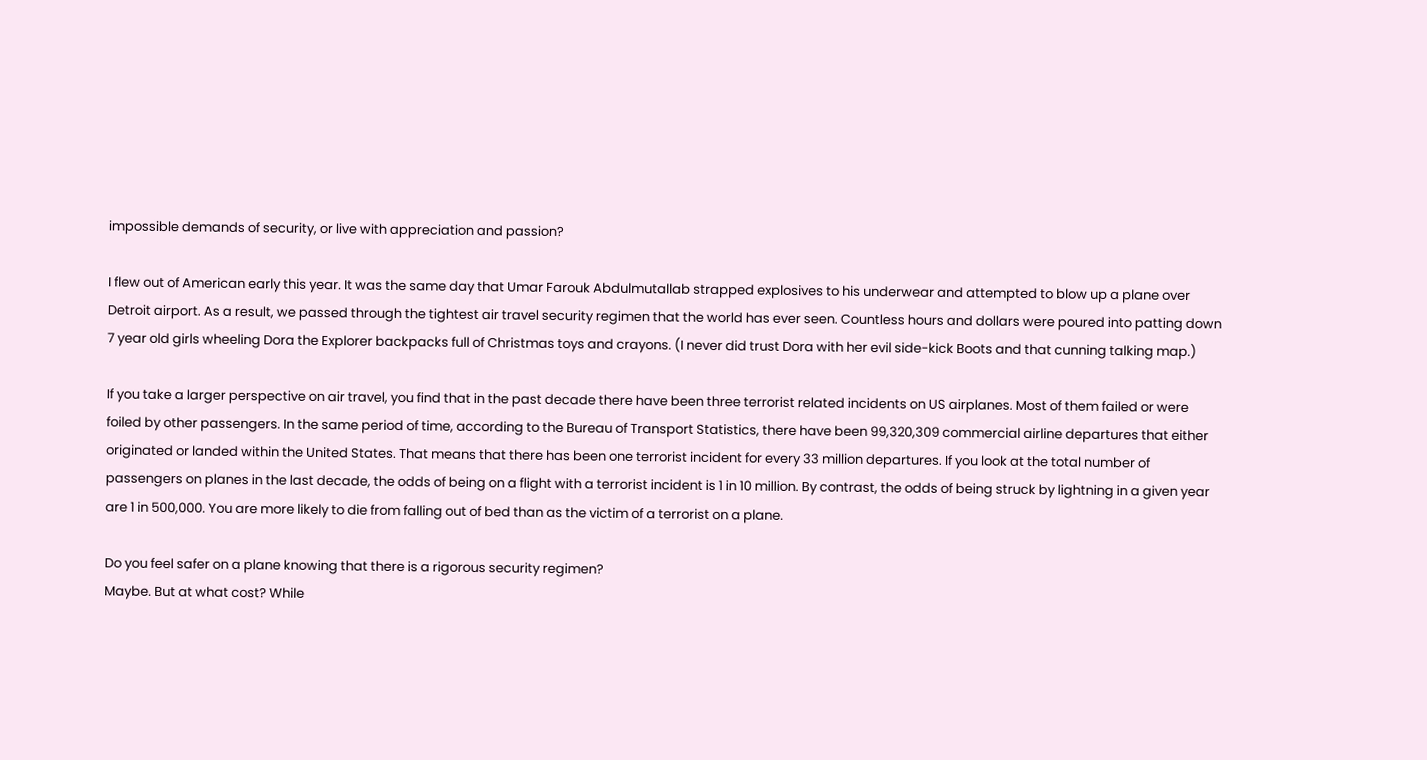impossible demands of security, or live with appreciation and passion?

I flew out of American early this year. It was the same day that Umar Farouk Abdulmutallab strapped explosives to his underwear and attempted to blow up a plane over Detroit airport. As a result, we passed through the tightest air travel security regimen that the world has ever seen. Countless hours and dollars were poured into patting down 7 year old girls wheeling Dora the Explorer backpacks full of Christmas toys and crayons. (I never did trust Dora with her evil side-kick Boots and that cunning talking map.)

If you take a larger perspective on air travel, you find that in the past decade there have been three terrorist related incidents on US airplanes. Most of them failed or were foiled by other passengers. In the same period of time, according to the Bureau of Transport Statistics, there have been 99,320,309 commercial airline departures that either originated or landed within the United States. That means that there has been one terrorist incident for every 33 million departures. If you look at the total number of passengers on planes in the last decade, the odds of being on a flight with a terrorist incident is 1 in 10 million. By contrast, the odds of being struck by lightning in a given year are 1 in 500,000. You are more likely to die from falling out of bed than as the victim of a terrorist on a plane.

Do you feel safer on a plane knowing that there is a rigorous security regimen?
Maybe. But at what cost? While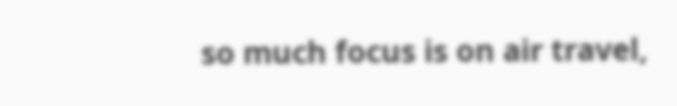so much focus is on air travel,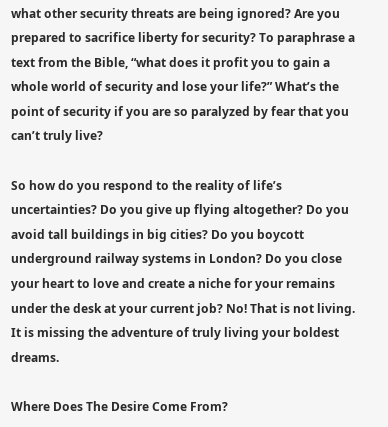what other security threats are being ignored? Are you prepared to sacrifice liberty for security? To paraphrase a text from the Bible, “what does it profit you to gain a whole world of security and lose your life?” What’s the point of security if you are so paralyzed by fear that you can’t truly live?

So how do you respond to the reality of life’s uncertainties? Do you give up flying altogether? Do you avoid tall buildings in big cities? Do you boycott underground railway systems in London? Do you close your heart to love and create a niche for your remains under the desk at your current job? No! That is not living. It is missing the adventure of truly living your boldest dreams.

Where Does The Desire Come From?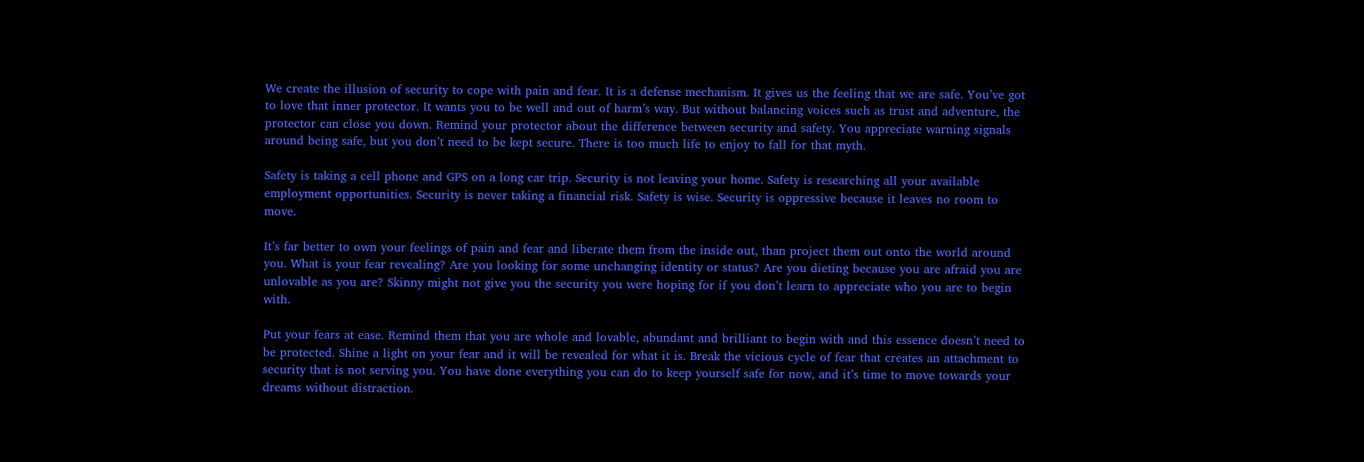We create the illusion of security to cope with pain and fear. It is a defense mechanism. It gives us the feeling that we are safe. You’ve got to love that inner protector. It wants you to be well and out of harm’s way. But without balancing voices such as trust and adventure, the protector can close you down. Remind your protector about the difference between security and safety. You appreciate warning signals around being safe, but you don’t need to be kept secure. There is too much life to enjoy to fall for that myth.

Safety is taking a cell phone and GPS on a long car trip. Security is not leaving your home. Safety is researching all your available employment opportunities. Security is never taking a financial risk. Safety is wise. Security is oppressive because it leaves no room to move.

It’s far better to own your feelings of pain and fear and liberate them from the inside out, than project them out onto the world around you. What is your fear revealing? Are you looking for some unchanging identity or status? Are you dieting because you are afraid you are unlovable as you are? Skinny might not give you the security you were hoping for if you don’t learn to appreciate who you are to begin with.

Put your fears at ease. Remind them that you are whole and lovable, abundant and brilliant to begin with and this essence doesn’t need to be protected. Shine a light on your fear and it will be revealed for what it is. Break the vicious cycle of fear that creates an attachment to security that is not serving you. You have done everything you can do to keep yourself safe for now, and it’s time to move towards your dreams without distraction.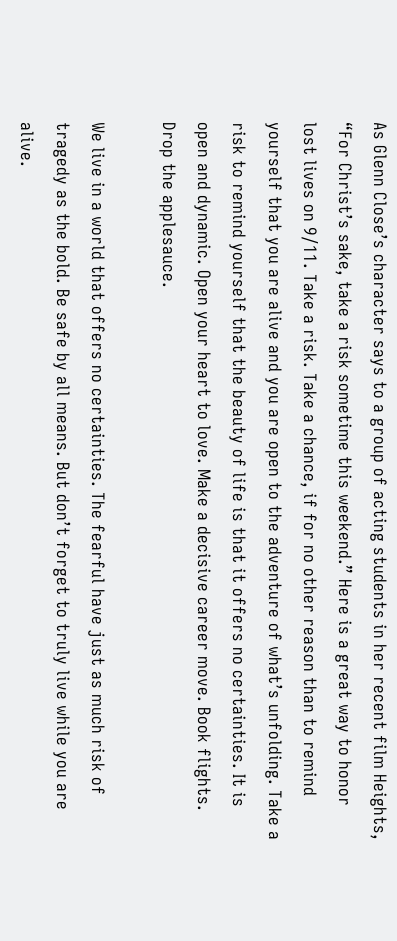As Glenn Close’s character says to a group of acting students in her recent film Heights, “For Christ’s sake, take a risk sometime this weekend.” Here is a great way to honor lost lives on 9/11. Take a risk. Take a chance, if for no other reason than to remind yourself that you are alive and you are open to the adventure of what’s unfolding. Take a risk to remind yourself that the beauty of life is that it offers no certainties. It is open and dynamic. Open your heart to love. Make a decisive career move. Book flights. Drop the applesauce.

We live in a world that offers no certainties. The fearful have just as much risk of tragedy as the bold. Be safe by all means. But don’t forget to truly live while you are alive.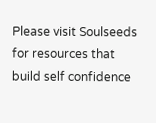Please visit Soulseeds for resources that build self confidence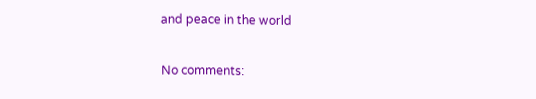and peace in the world

No comments: